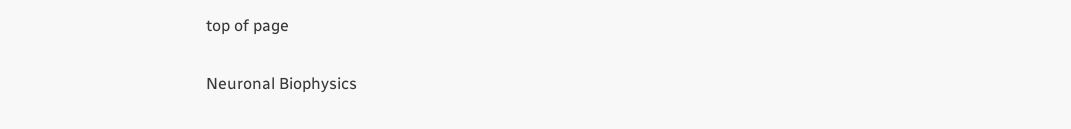top of page

Neuronal Biophysics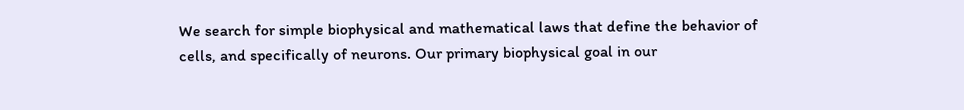We search for simple biophysical and mathematical laws that define the behavior of cells, and specifically of neurons. Our primary biophysical goal in our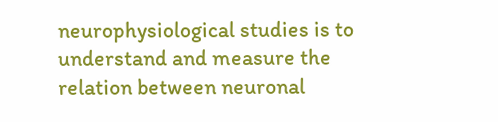neurophysiological studies is to understand and measure the relation between neuronal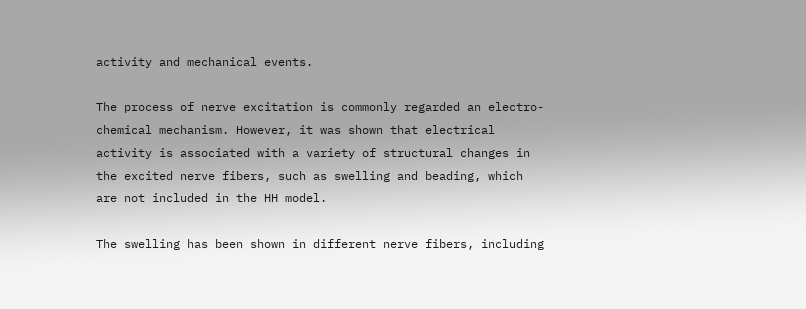activity and mechanical events.

The process of nerve excitation is commonly regarded an electro-chemical mechanism. However, it was shown that electrical activity is associated with a variety of structural changes in the excited nerve fibers, such as swelling and beading, which are not included in the HH model.

The swelling has been shown in different nerve fibers, including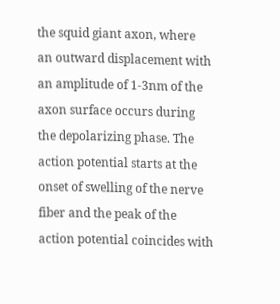the squid giant axon, where an outward displacement with an amplitude of 1-3nm of the axon surface occurs during the depolarizing phase. The action potential starts at the onset of swelling of the nerve fiber and the peak of the action potential coincides with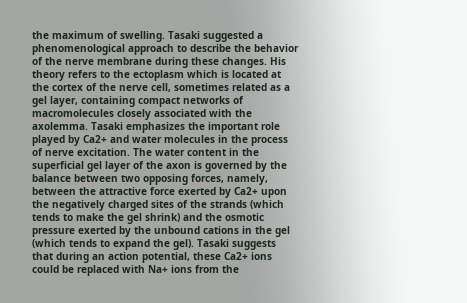the maximum of swelling. Tasaki suggested a phenomenological approach to describe the behavior of the nerve membrane during these changes. His theory refers to the ectoplasm which is located at the cortex of the nerve cell, sometimes related as a gel layer, containing compact networks of macromolecules closely associated with the axolemma. Tasaki emphasizes the important role played by Ca2+ and water molecules in the process of nerve excitation. The water content in the superficial gel layer of the axon is governed by the balance between two opposing forces, namely, between the attractive force exerted by Ca2+ upon the negatively charged sites of the strands (which tends to make the gel shrink) and the osmotic pressure exerted by the unbound cations in the gel (which tends to expand the gel). Tasaki suggests that during an action potential, these Ca2+ ions could be replaced with Na+ ions from the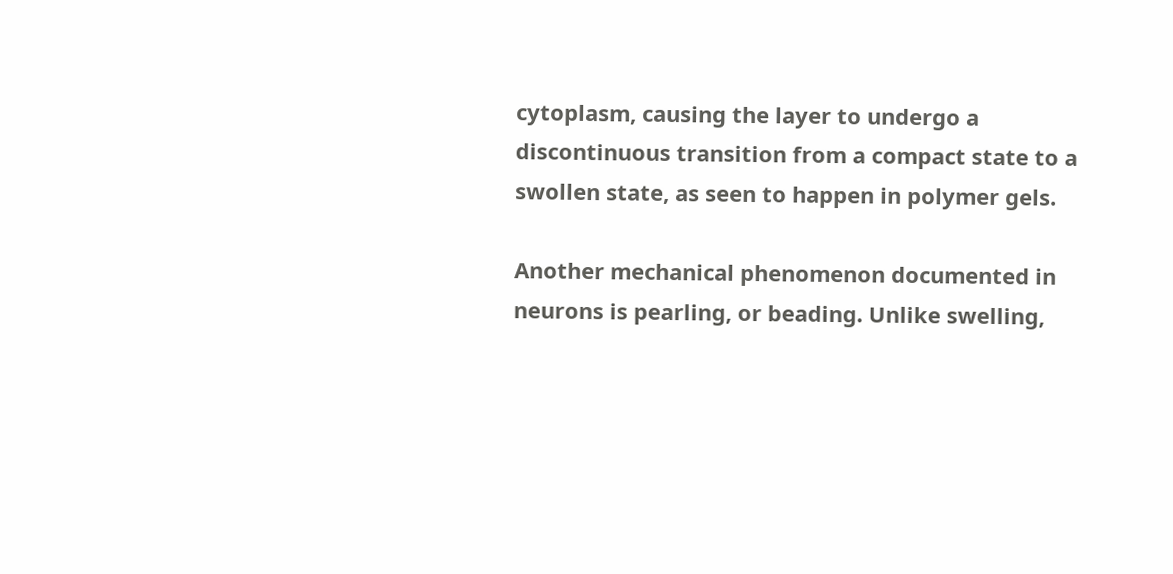cytoplasm, causing the layer to undergo a discontinuous transition from a compact state to a swollen state, as seen to happen in polymer gels.

Another mechanical phenomenon documented in neurons is pearling, or beading. Unlike swelling,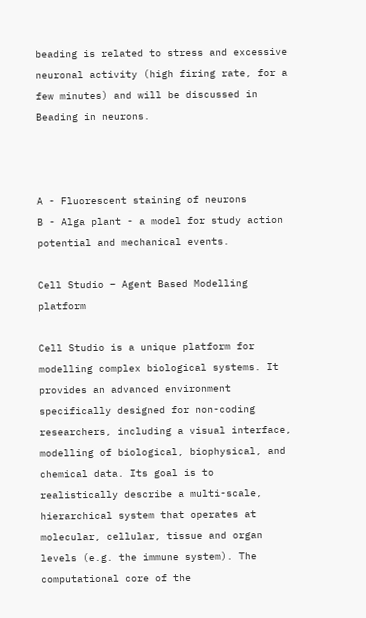beading is related to stress and excessive neuronal activity (high firing rate, for a few minutes) and will be discussed in Beading in neurons.



A - Fluorescent staining of neurons
B - Alga plant - a model for study action potential and mechanical events.

Cell Studio – Agent Based Modelling platform

Cell Studio is a unique platform for modelling complex biological systems. It provides an advanced environment specifically designed for non-coding researchers, including a visual interface, modelling of biological, biophysical, and chemical data. Its goal is to realistically describe a multi-scale, hierarchical system that operates at molecular, cellular, tissue and organ levels (e.g. the immune system). The computational core of the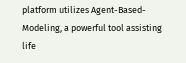platform utilizes Agent-Based-Modeling, a powerful tool assisting life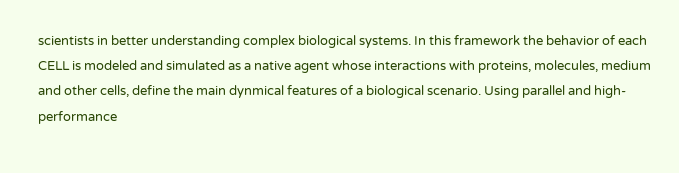scientists in better understanding complex biological systems. In this framework the behavior of each CELL is modeled and simulated as a native agent whose interactions with proteins, molecules, medium and other cells, define the main dynmical features of a biological scenario. Using parallel and high-performance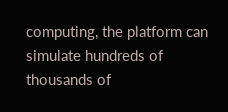computing, the platform can simulate hundreds of thousands of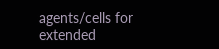agents/cells for extended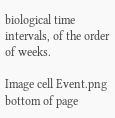biological time intervals, of the order of weeks.

Image cell Event.png
bottom of page